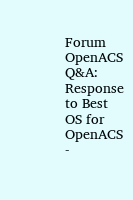Forum OpenACS Q&A: Response to Best OS for OpenACS -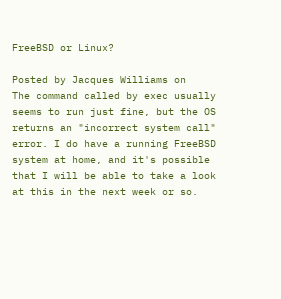FreeBSD or Linux?

Posted by Jacques Williams on
The command called by exec usually seems to run just fine, but the OS returns an "incorrect system call" error. I do have a running FreeBSD system at home, and it's possible that I will be able to take a look at this in the next week or so.